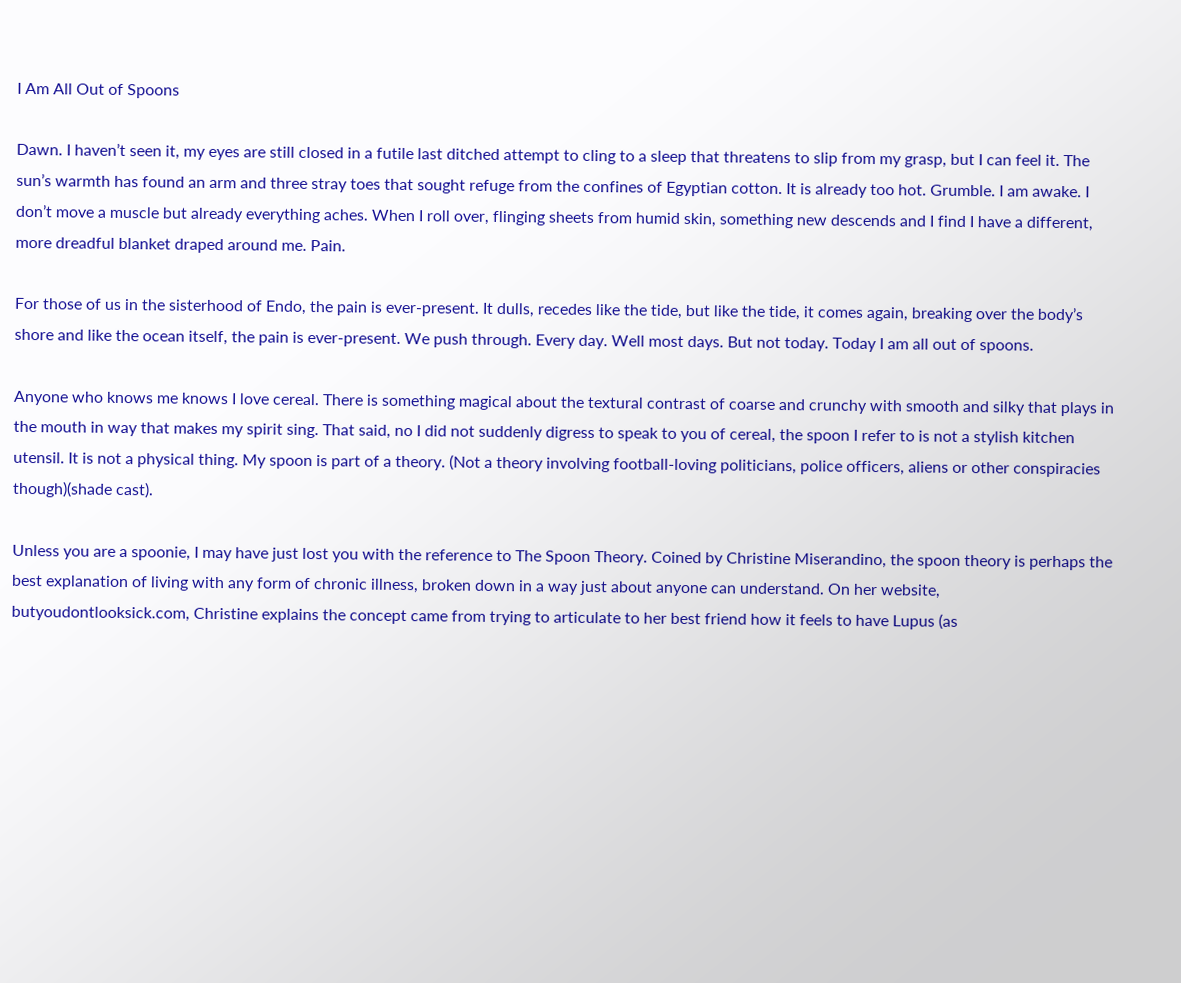I Am All Out of Spoons

Dawn. I haven’t seen it, my eyes are still closed in a futile last ditched attempt to cling to a sleep that threatens to slip from my grasp, but I can feel it. The sun’s warmth has found an arm and three stray toes that sought refuge from the confines of Egyptian cotton. It is already too hot. Grumble. I am awake. I don’t move a muscle but already everything aches. When I roll over, flinging sheets from humid skin, something new descends and I find I have a different, more dreadful blanket draped around me. Pain.

For those of us in the sisterhood of Endo, the pain is ever-present. It dulls, recedes like the tide, but like the tide, it comes again, breaking over the body’s shore and like the ocean itself, the pain is ever-present. We push through. Every day. Well most days. But not today. Today I am all out of spoons.

Anyone who knows me knows I love cereal. There is something magical about the textural contrast of coarse and crunchy with smooth and silky that plays in the mouth in way that makes my spirit sing. That said, no I did not suddenly digress to speak to you of cereal, the spoon I refer to is not a stylish kitchen utensil. It is not a physical thing. My spoon is part of a theory. (Not a theory involving football-loving politicians, police officers, aliens or other conspiracies though)(shade cast).

Unless you are a spoonie, I may have just lost you with the reference to The Spoon Theory. Coined by Christine Miserandino, the spoon theory is perhaps the best explanation of living with any form of chronic illness, broken down in a way just about anyone can understand. On her website, butyoudontlooksick.com, Christine explains the concept came from trying to articulate to her best friend how it feels to have Lupus (as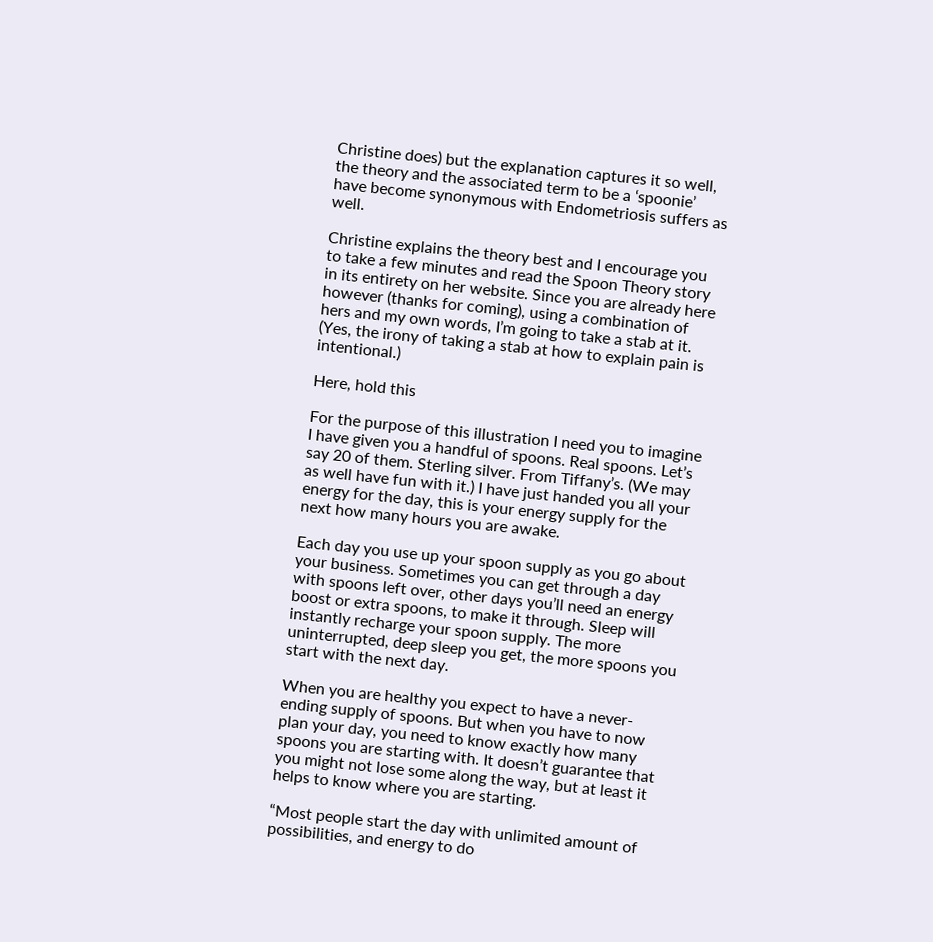Christine does) but the explanation captures it so well, the theory and the associated term to be a ‘spoonie’ have become synonymous with Endometriosis suffers as well.

Christine explains the theory best and I encourage you to take a few minutes and read the Spoon Theory story in its entirety on her website. Since you are already here however (thanks for coming), using a combination of hers and my own words, I’m going to take a stab at it. (Yes, the irony of taking a stab at how to explain pain is intentional.)

Here, hold this

For the purpose of this illustration I need you to imagine I have given you a handful of spoons. Real spoons. Let’s say 20 of them. Sterling silver. From Tiffany’s. (We may as well have fun with it.) I have just handed you all your energy for the day, this is your energy supply for the next how many hours you are awake.

Each day you use up your spoon supply as you go about your business. Sometimes you can get through a day with spoons left over, other days you’ll need an energy boost or extra spoons, to make it through. Sleep will instantly recharge your spoon supply. The more uninterrupted, deep sleep you get, the more spoons you start with the next day.

When you are healthy you expect to have a never-ending supply of spoons. But when you have to now plan your day, you need to know exactly how many spoons you are starting with. It doesn’t guarantee that you might not lose some along the way, but at least it helps to know where you are starting.

“Most people start the day with unlimited amount of possibilities, and energy to do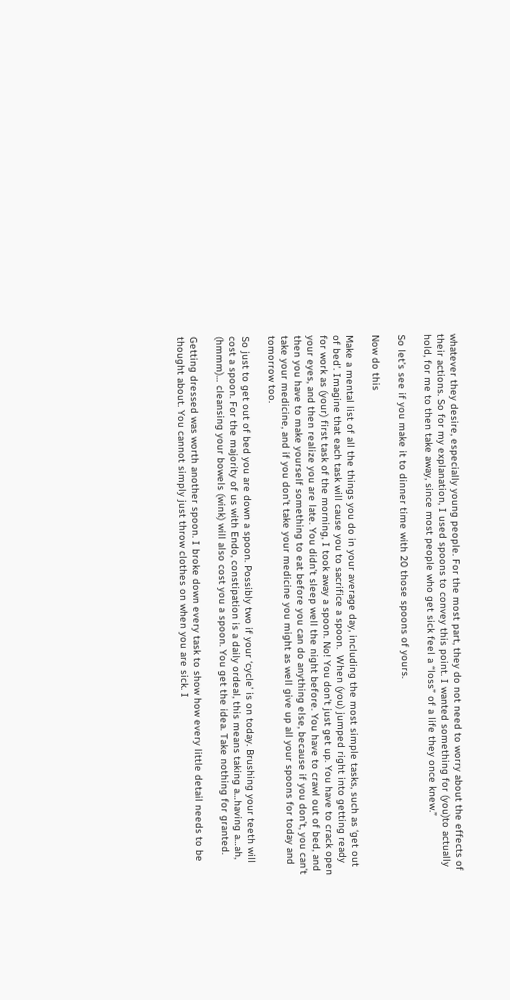whatever they desire, especially young people. For the most part, they do not need to worry about the effects of their actions. So for my explanation, I used spoons to convey this point. I wanted something for (you)to actually hold, for me to then take away, since most people who get sick feel a “loss” of a life they once knew.”

So let’s see if you make it to dinner time with 20 those spoons of yours.

Now do this

Make a mental list of all the things you do in your average day, including the most simple tasks, such as ‘get out of bed’. Imagine that each task will cause you to sacrifice a spoon.  When (you) jumped right into getting ready for work as (your) first task of the morning, I took away a spoon. No! You don’t just get up. You have to crack open your eyes, and then realize you are late. You didn’t sleep well the night before. You have to crawl out of bed, and then you have to make yourself something to eat before you can do anything else, because if you don’t, you can’t take your medicine, and if you don’t take your medicine you might as well give up all your spoons for today and tomorrow too.

So just to get out of bed you are down a spoon. Possibly two if your ‘cycle’ is on today. Brushing your teeth will cost a spoon. For the majority of us with Endo, constipation is a daily ordeal, this means taking a…having a…ah, (hmmm)… cleansing your bowels (wink) will also cost you a spoon. You get the idea. Take nothing for granted.

Getting dressed was worth another spoon. I broke down every task to show how every little detail needs to be thought about. You cannot simply just throw clothes on when you are sick. I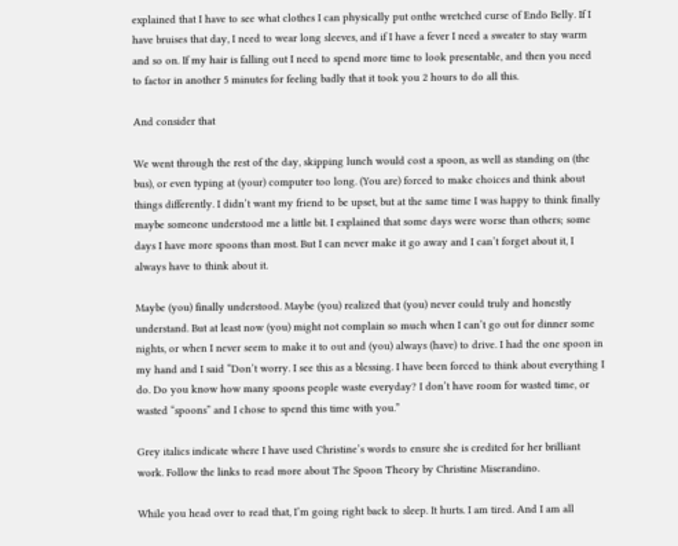explained that I have to see what clothes I can physically put onthe wretched curse of Endo Belly. If I have bruises that day, I need to wear long sleeves, and if I have a fever I need a sweater to stay warm and so on. If my hair is falling out I need to spend more time to look presentable, and then you need to factor in another 5 minutes for feeling badly that it took you 2 hours to do all this.

And consider that

We went through the rest of the day, skipping lunch would cost a spoon, as well as standing on (the bus), or even typing at (your) computer too long. (You are) forced to make choices and think about things differently. I didn’t want my friend to be upset, but at the same time I was happy to think finally maybe someone understood me a little bit. I explained that some days were worse than others; some days I have more spoons than most. But I can never make it go away and I can’t forget about it, I always have to think about it.

Maybe (you) finally understood. Maybe (you) realized that (you) never could truly and honestly understand. But at least now (you) might not complain so much when I can’t go out for dinner some nights, or when I never seem to make it to out and (you) always (have) to drive. I had the one spoon in my hand and I said “Don’t worry. I see this as a blessing. I have been forced to think about everything I do. Do you know how many spoons people waste everyday? I don’t have room for wasted time, or wasted “spoons” and I chose to spend this time with you.”

Grey italics indicate where I have used Christine’s words to ensure she is credited for her brilliant work. Follow the links to read more about The Spoon Theory by Christine Miserandino.

While you head over to read that, I’m going right back to sleep. It hurts. I am tired. And I am all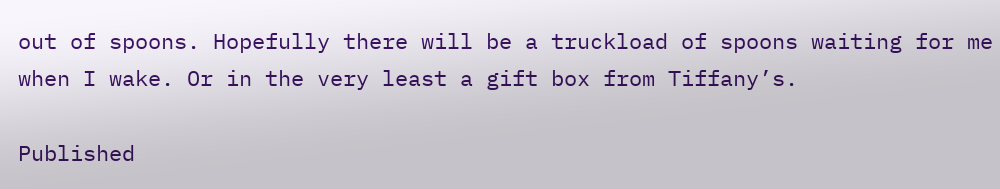out of spoons. Hopefully there will be a truckload of spoons waiting for me when I wake. Or in the very least a gift box from Tiffany’s.

Published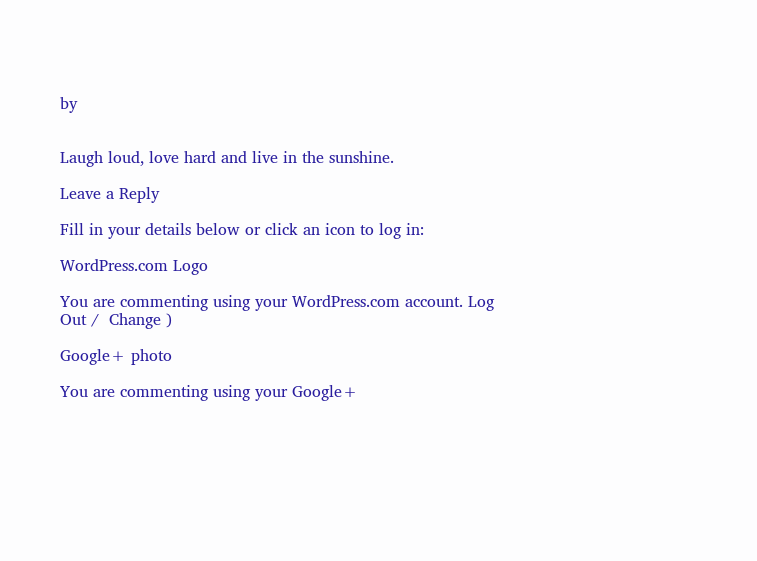by


Laugh loud, love hard and live in the sunshine.

Leave a Reply

Fill in your details below or click an icon to log in:

WordPress.com Logo

You are commenting using your WordPress.com account. Log Out /  Change )

Google+ photo

You are commenting using your Google+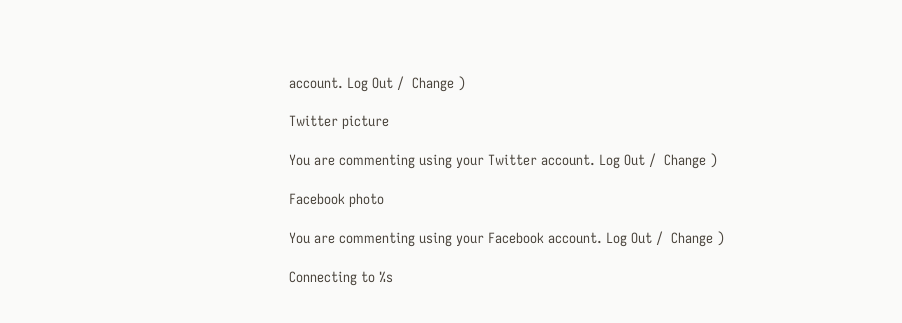account. Log Out /  Change )

Twitter picture

You are commenting using your Twitter account. Log Out /  Change )

Facebook photo

You are commenting using your Facebook account. Log Out /  Change )

Connecting to %s